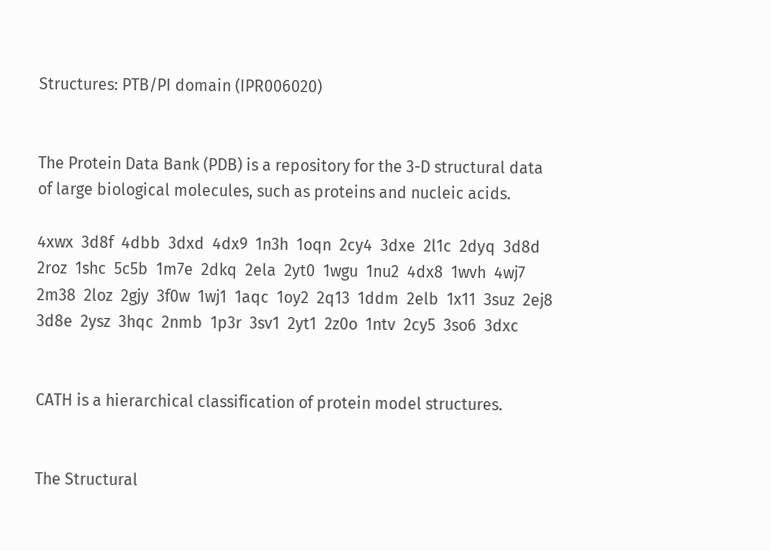Structures: PTB/PI domain (IPR006020)


The Protein Data Bank (PDB) is a repository for the 3-D structural data of large biological molecules, such as proteins and nucleic acids.

4xwx  3d8f  4dbb  3dxd  4dx9  1n3h  1oqn  2cy4  3dxe  2l1c  2dyq  3d8d  2roz  1shc  5c5b  1m7e  2dkq  2ela  2yt0  1wgu  1nu2  4dx8  1wvh  4wj7  2m38  2loz  2gjy  3f0w  1wj1  1aqc  1oy2  2q13  1ddm  2elb  1x11  3suz  2ej8  3d8e  2ysz  3hqc  2nmb  1p3r  3sv1  2yt1  2z0o  1ntv  2cy5  3so6  3dxc


CATH is a hierarchical classification of protein model structures.


The Structural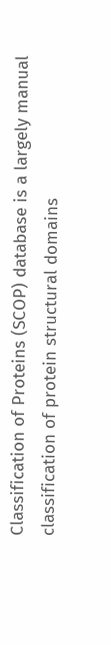Classification of Proteins (SCOP) database is a largely manual classification of protein structural domains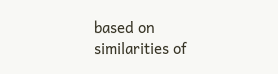based on similarities of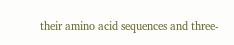their amino acid sequences and three-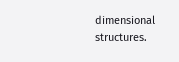dimensional structures.